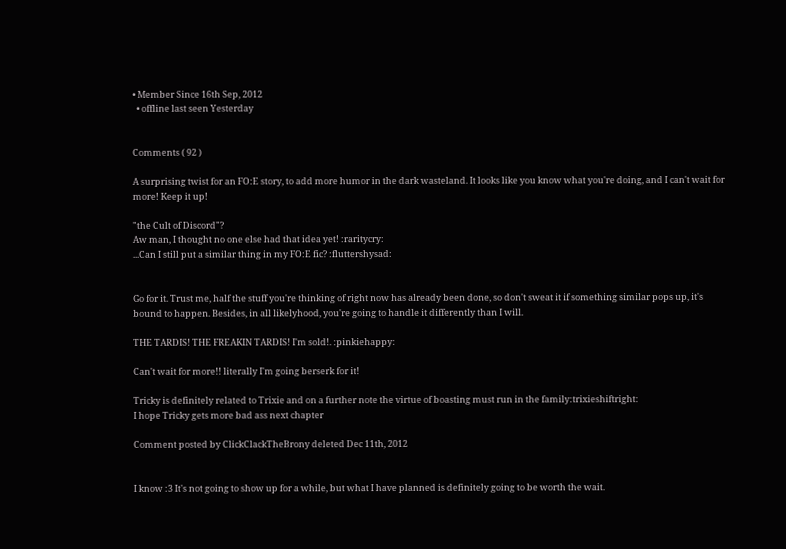• Member Since 16th Sep, 2012
  • offline last seen Yesterday


Comments ( 92 )

A surprising twist for an FO:E story, to add more humor in the dark wasteland. It looks like you know what you're doing, and I can't wait for more! Keep it up!

"the Cult of Discord"?
Aw man, I thought no one else had that idea yet! :raritycry:
...Can I still put a similar thing in my FO:E fic? :fluttershysad:


Go for it. Trust me, half the stuff you're thinking of right now has already been done, so don't sweat it if something similar pops up, it's bound to happen. Besides, in all likelyhood, you're going to handle it differently than I will.

THE TARDIS! THE FREAKIN TARDIS! I'm sold!. :pinkiehappy:

Can't wait for more!! literally I'm going berserk for it!

Tricky is definitely related to Trixie and on a further note the virtue of boasting must run in the family:trixieshiftright:
I hope Tricky gets more bad ass next chapter

Comment posted by ClickClackTheBrony deleted Dec 11th, 2012


I know :3 It's not going to show up for a while, but what I have planned is definitely going to be worth the wait.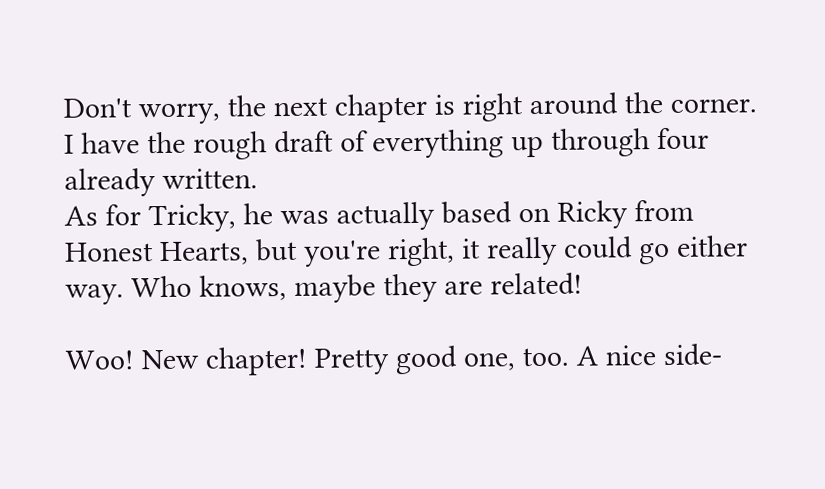Don't worry, the next chapter is right around the corner. I have the rough draft of everything up through four already written.
As for Tricky, he was actually based on Ricky from Honest Hearts, but you're right, it really could go either way. Who knows, maybe they are related!

Woo! New chapter! Pretty good one, too. A nice side-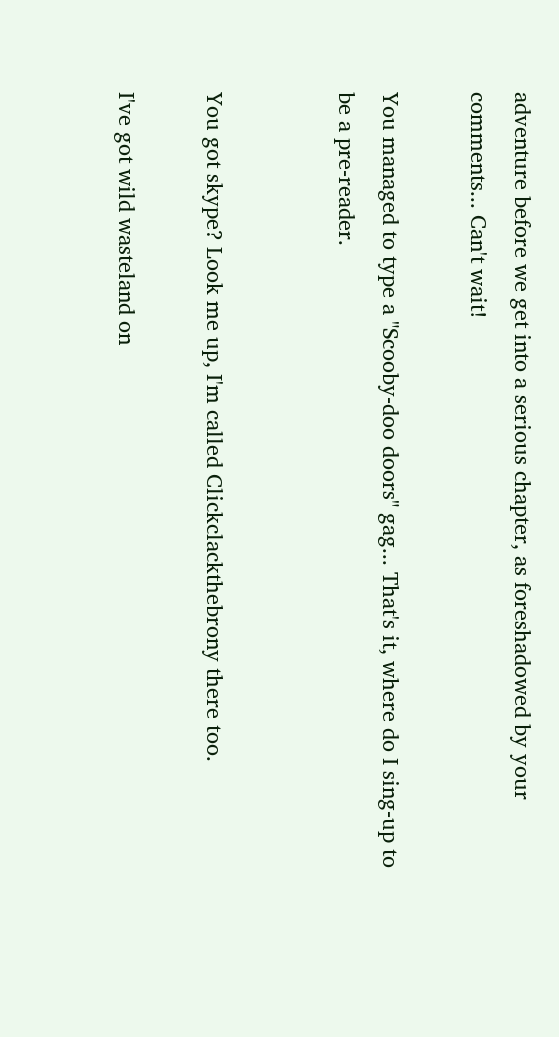adventure before we get into a serious chapter, as foreshadowed by your comments... Can't wait!

You managed to type a "Scooby-doo doors" gag... That's it, where do I sing-up to be a pre-reader.


You got skype? Look me up, I'm called Clickclackthebrony there too.

I've got wild wasteland on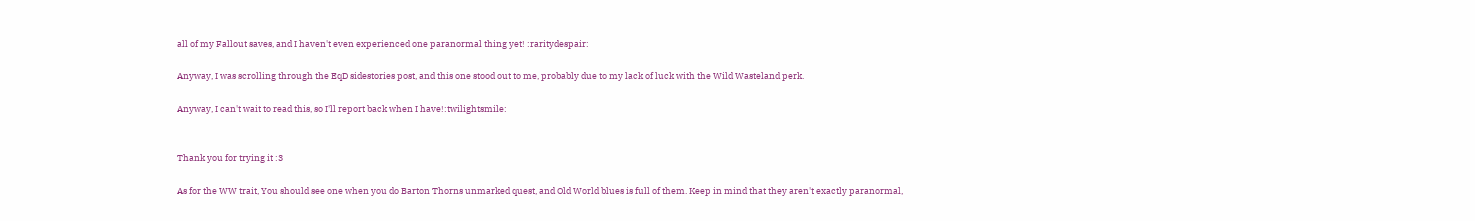all of my Fallout saves, and I haven't even experienced one paranormal thing yet! :raritydespair:

Anyway, I was scrolling through the EqD sidestories post, and this one stood out to me, probably due to my lack of luck with the Wild Wasteland perk.

Anyway, I can't wait to read this, so I'll report back when I have!:twilightsmile:


Thank you for trying it :3

As for the WW trait, You should see one when you do Barton Thorns unmarked quest, and Old World blues is full of them. Keep in mind that they aren't exactly paranormal,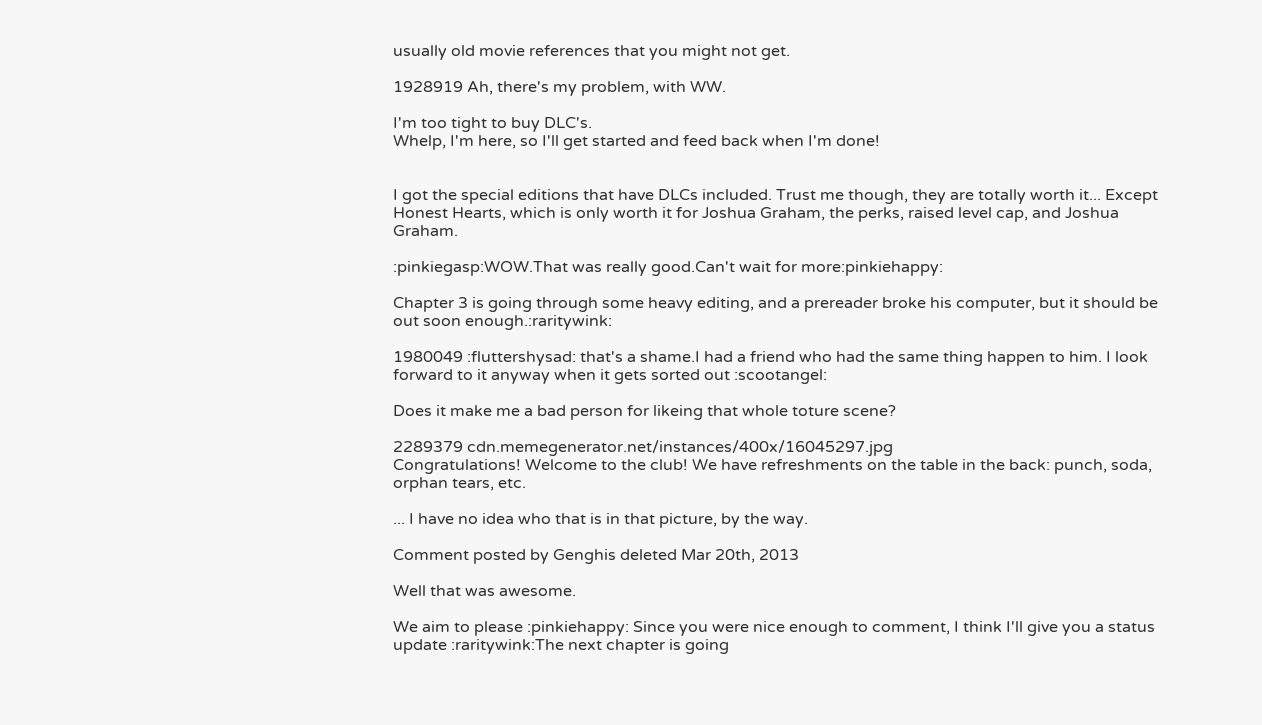usually old movie references that you might not get.

1928919 Ah, there's my problem, with WW.

I'm too tight to buy DLC's.
Whelp, I'm here, so I'll get started and feed back when I'm done!


I got the special editions that have DLCs included. Trust me though, they are totally worth it... Except Honest Hearts, which is only worth it for Joshua Graham, the perks, raised level cap, and Joshua Graham.

:pinkiegasp:WOW.That was really good.Can't wait for more:pinkiehappy:

Chapter 3 is going through some heavy editing, and a prereader broke his computer, but it should be out soon enough.:raritywink:

1980049 :fluttershysad: that's a shame.I had a friend who had the same thing happen to him. I look forward to it anyway when it gets sorted out :scootangel:

Does it make me a bad person for likeing that whole toture scene?

2289379 cdn.memegenerator.net/instances/400x/16045297.jpg
Congratulations! Welcome to the club! We have refreshments on the table in the back: punch, soda, orphan tears, etc.

... I have no idea who that is in that picture, by the way.

Comment posted by Genghis deleted Mar 20th, 2013

Well that was awesome.

We aim to please :pinkiehappy: Since you were nice enough to comment, I think I'll give you a status update :raritywink:The next chapter is going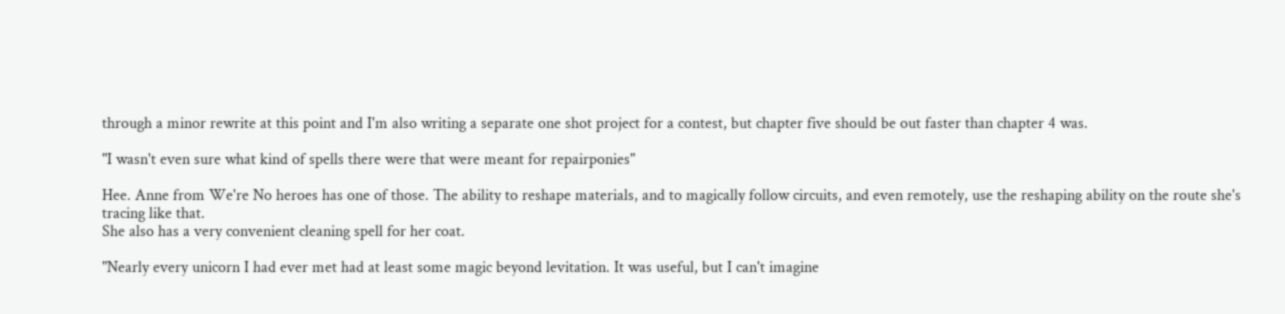through a minor rewrite at this point and I'm also writing a separate one shot project for a contest, but chapter five should be out faster than chapter 4 was.

"I wasn't even sure what kind of spells there were that were meant for repairponies"

Hee. Anne from We're No heroes has one of those. The ability to reshape materials, and to magically follow circuits, and even remotely, use the reshaping ability on the route she's tracing like that.
She also has a very convenient cleaning spell for her coat.

"Nearly every unicorn I had ever met had at least some magic beyond levitation. It was useful, but I can't imagine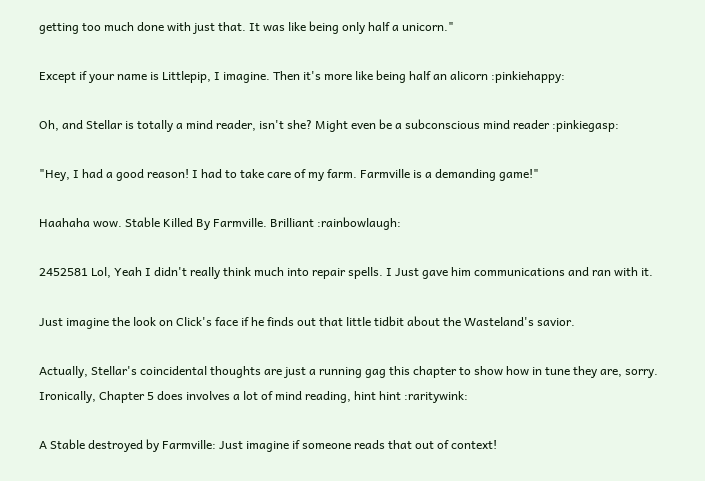getting too much done with just that. It was like being only half a unicorn."

Except if your name is Littlepip, I imagine. Then it's more like being half an alicorn :pinkiehappy:

Oh, and Stellar is totally a mind reader, isn't she? Might even be a subconscious mind reader :pinkiegasp:

"Hey, I had a good reason! I had to take care of my farm. Farmville is a demanding game!"

Haahaha wow. Stable Killed By Farmville. Brilliant :rainbowlaugh:

2452581 Lol, Yeah I didn't really think much into repair spells. I Just gave him communications and ran with it.

Just imagine the look on Click's face if he finds out that little tidbit about the Wasteland's savior.

Actually, Stellar's coincidental thoughts are just a running gag this chapter to show how in tune they are, sorry. Ironically, Chapter 5 does involves a lot of mind reading, hint hint :raritywink:

A Stable destroyed by Farmville: Just imagine if someone reads that out of context!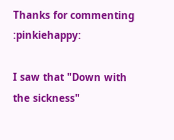Thanks for commenting :pinkiehappy:

I saw that "Down with the sickness"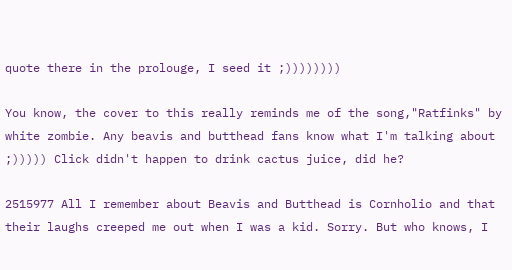quote there in the prolouge, I seed it ;))))))))

You know, the cover to this really reminds me of the song,"Ratfinks" by white zombie. Any beavis and butthead fans know what I'm talking about ;))))) Click didn't happen to drink cactus juice, did he?

2515977 All I remember about Beavis and Butthead is Cornholio and that their laughs creeped me out when I was a kid. Sorry. But who knows, I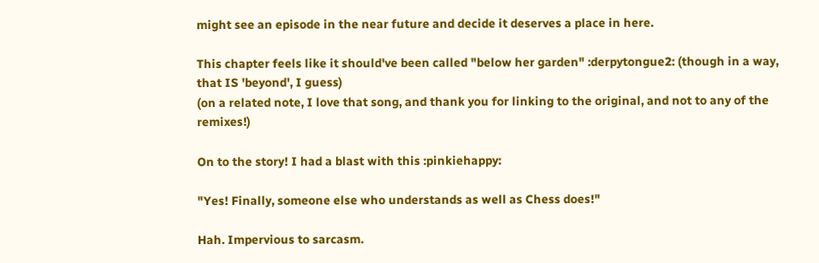might see an episode in the near future and decide it deserves a place in here.

This chapter feels like it should've been called "below her garden" :derpytongue2: (though in a way, that IS 'beyond', I guess)
(on a related note, I love that song, and thank you for linking to the original, and not to any of the remixes!)

On to the story! I had a blast with this :pinkiehappy:

"Yes! Finally, someone else who understands as well as Chess does!"

Hah. Impervious to sarcasm.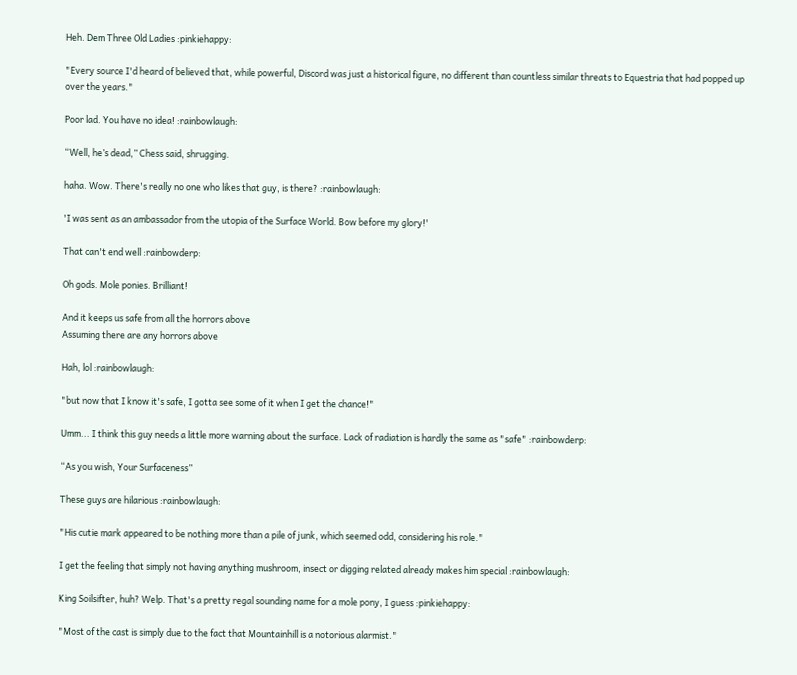Heh. Dem Three Old Ladies :pinkiehappy:

"Every source I'd heard of believed that, while powerful, Discord was just a historical figure, no different than countless similar threats to Equestria that had popped up over the years."

Poor lad. You have no idea! :rainbowlaugh:

“Well, he’s dead,” Chess said, shrugging.

haha. Wow. There's really no one who likes that guy, is there? :rainbowlaugh:

'I was sent as an ambassador from the utopia of the Surface World. Bow before my glory!'

That can't end well :rainbowderp:

Oh gods. Mole ponies. Brilliant!

And it keeps us safe from all the horrors above
Assuming there are any horrors above

Hah, lol :rainbowlaugh:

"but now that I know it's safe, I gotta see some of it when I get the chance!"

Umm... I think this guy needs a little more warning about the surface. Lack of radiation is hardly the same as "safe" :rainbowderp:

“As you wish, Your Surfaceness”

These guys are hilarious :rainbowlaugh:

"His cutie mark appeared to be nothing more than a pile of junk, which seemed odd, considering his role."

I get the feeling that simply not having anything mushroom, insect or digging related already makes him special :rainbowlaugh:

King Soilsifter, huh? Welp. That's a pretty regal sounding name for a mole pony, I guess :pinkiehappy:

"Most of the cast is simply due to the fact that Mountainhill is a notorious alarmist."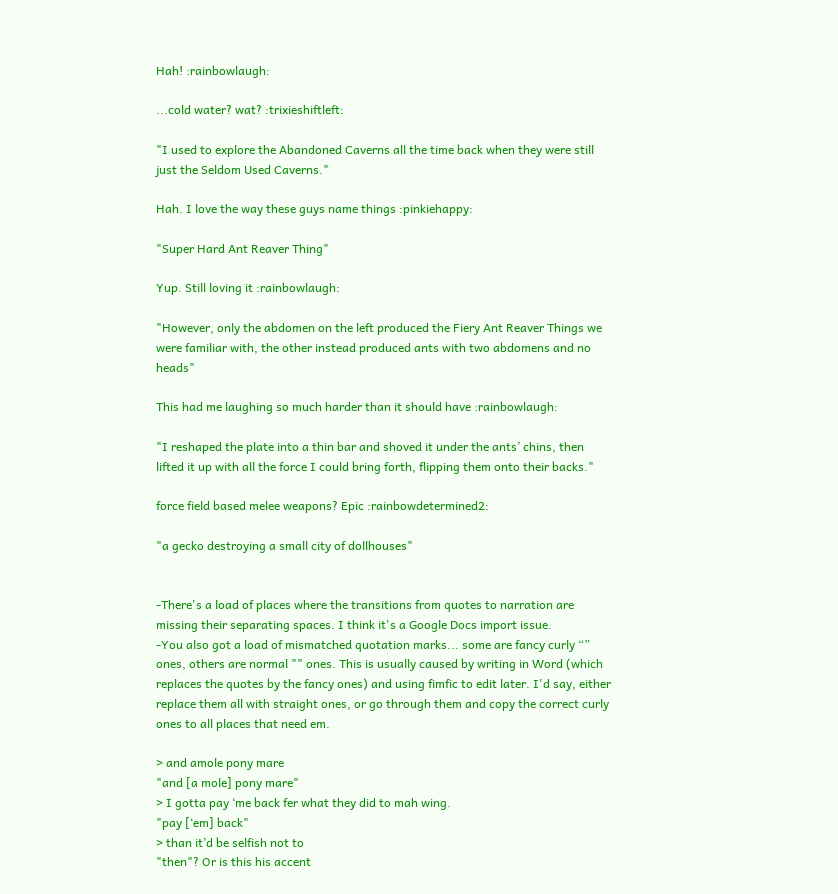Hah! :rainbowlaugh:

...cold water? wat? :trixieshiftleft:

"I used to explore the Abandoned Caverns all the time back when they were still just the Seldom Used Caverns."

Hah. I love the way these guys name things :pinkiehappy:

"Super Hard Ant Reaver Thing"

Yup. Still loving it :rainbowlaugh:

"However, only the abdomen on the left produced the Fiery Ant Reaver Things we were familiar with, the other instead produced ants with two abdomens and no heads"

This had me laughing so much harder than it should have :rainbowlaugh:

"I reshaped the plate into a thin bar and shoved it under the ants’ chins, then lifted it up with all the force I could bring forth, flipping them onto their backs."

force field based melee weapons? Epic :rainbowdetermined2:

"a gecko destroying a small city of dollhouses"


-There's a load of places where the transitions from quotes to narration are missing their separating spaces. I think it's a Google Docs import issue.
-You also got a load of mismatched quotation marks... some are fancy curly “” ones, others are normal "" ones. This is usually caused by writing in Word (which replaces the quotes by the fancy ones) and using fimfic to edit later. I'd say, either replace them all with straight ones, or go through them and copy the correct curly ones to all places that need em.

> and amole pony mare
"and [a mole] pony mare"
> I gotta pay ‘me back fer what they did to mah wing.
"pay [‘em] back"
> than it’d be selfish not to
"then"? Or is this his accent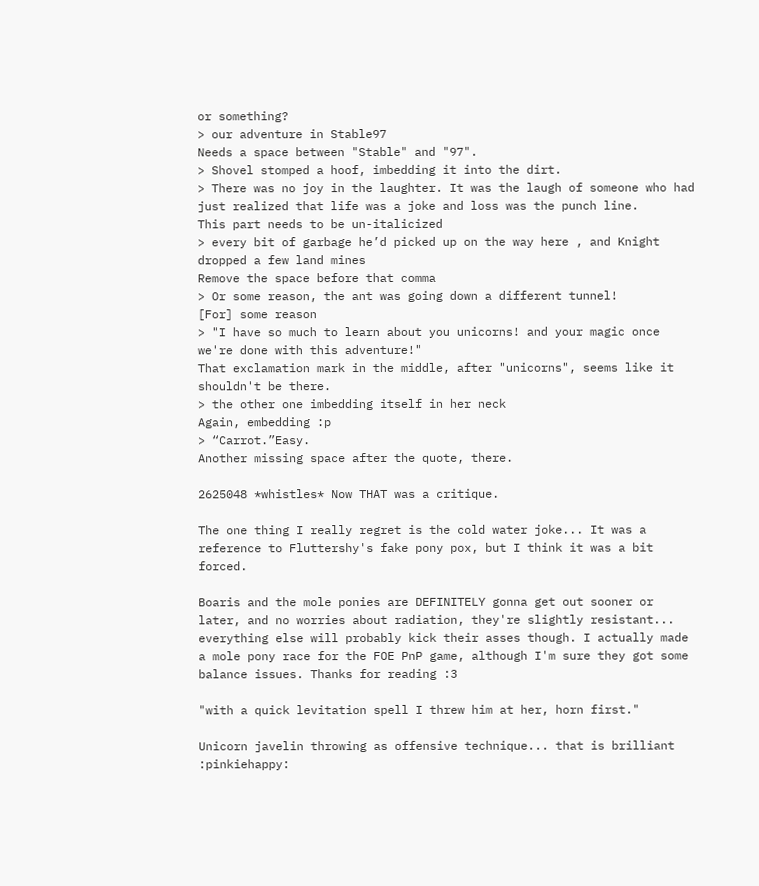or something?
> our adventure in Stable97
Needs a space between "Stable" and "97".
> Shovel stomped a hoof, imbedding it into the dirt.
> There was no joy in the laughter. It was the laugh of someone who had just realized that life was a joke and loss was the punch line.
This part needs to be un-italicized
> every bit of garbage he’d picked up on the way here , and Knight dropped a few land mines
Remove the space before that comma
> Or some reason, the ant was going down a different tunnel!
[For] some reason
> "I have so much to learn about you unicorns! and your magic once we're done with this adventure!"
That exclamation mark in the middle, after "unicorns", seems like it shouldn't be there.
> the other one imbedding itself in her neck
Again, embedding :p
> “Carrot.”Easy.
Another missing space after the quote, there.

2625048 *whistles* Now THAT was a critique.

The one thing I really regret is the cold water joke... It was a reference to Fluttershy's fake pony pox, but I think it was a bit forced.

Boaris and the mole ponies are DEFINITELY gonna get out sooner or later, and no worries about radiation, they're slightly resistant... everything else will probably kick their asses though. I actually made a mole pony race for the FOE PnP game, although I'm sure they got some balance issues. Thanks for reading :3

"with a quick levitation spell I threw him at her, horn first."

Unicorn javelin throwing as offensive technique... that is brilliant :pinkiehappy: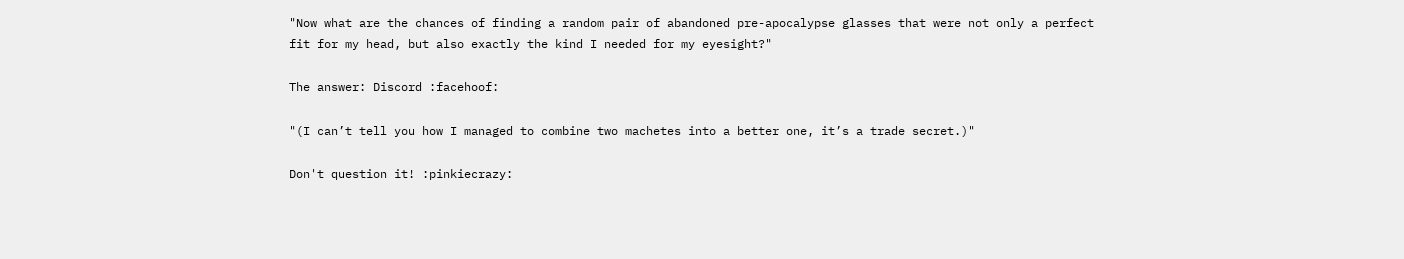"Now what are the chances of finding a random pair of abandoned pre-apocalypse glasses that were not only a perfect fit for my head, but also exactly the kind I needed for my eyesight?"

The answer: Discord :facehoof:

"(I can’t tell you how I managed to combine two machetes into a better one, it’s a trade secret.)"

Don't question it! :pinkiecrazy: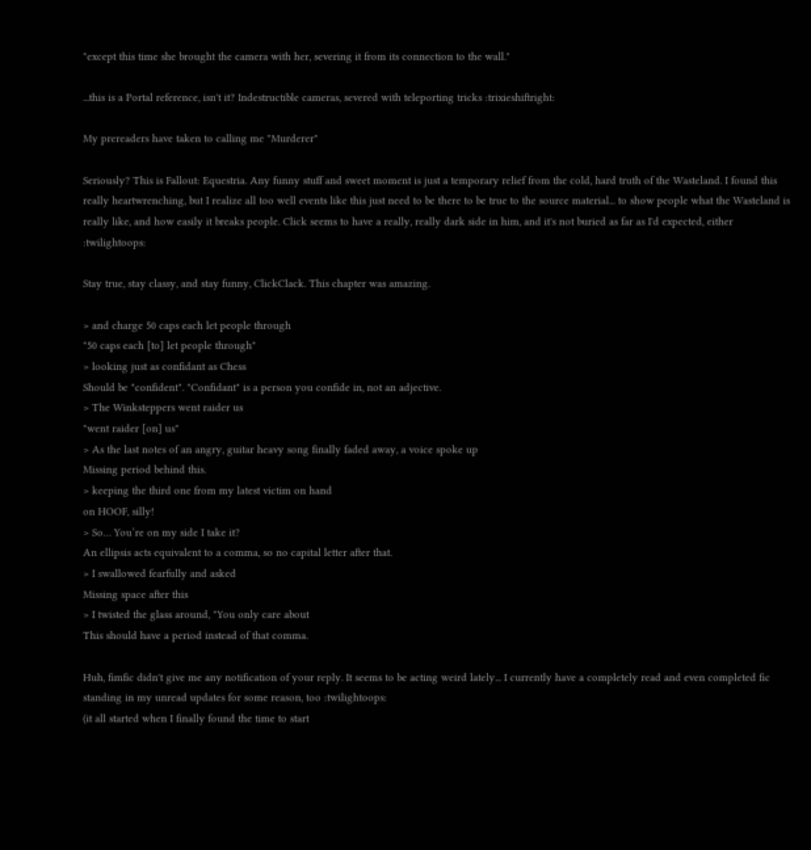"except this time she brought the camera with her, severing it from its connection to the wall."

...this is a Portal reference, isn't it? Indestructible cameras, severed with teleporting tricks :trixieshiftright:

My prereaders have taken to calling me "Murderer"

Seriously? This is Fallout: Equestria. Any funny stuff and sweet moment is just a temporary relief from the cold, hard truth of the Wasteland. I found this really heartwrenching, but I realize all too well events like this just need to be there to be true to the source material... to show people what the Wasteland is really like, and how easily it breaks people. Click seems to have a really, really dark side in him, and it's not buried as far as I'd expected, either :twilightoops:

Stay true, stay classy, and stay funny, ClickClack. This chapter was amazing.

> and charge 50 caps each let people through
"50 caps each [to] let people through"
> looking just as confidant as Chess
Should be "confident". "Confidant" is a person you confide in, not an adjective.
> The Winksteppers went raider us
"went raider [on] us"
> As the last notes of an angry, guitar heavy song finally faded away, a voice spoke up
Missing period behind this.
> keeping the third one from my latest victim on hand
on HOOF, silly!
> So… You’re on my side I take it?
An ellipsis acts equivalent to a comma, so no capital letter after that.
> I swallowed fearfully and asked
Missing space after this
> I twisted the glass around, "You only care about
This should have a period instead of that comma.

Huh, fimfic didn't give me any notification of your reply. It seems to be acting weird lately... I currently have a completely read and even completed fic standing in my unread updates for some reason, too :twilightoops:
(it all started when I finally found the time to start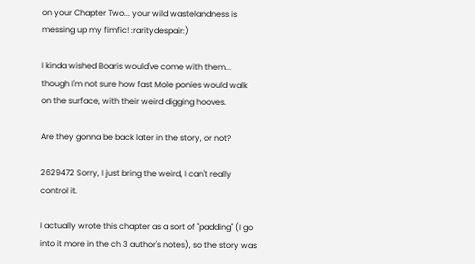on your Chapter Two... your wild wastelandness is messing up my fimfic! :raritydespair:)

I kinda wished Boaris would've come with them... though I'm not sure how fast Mole ponies would walk on the surface, with their weird digging hooves.

Are they gonna be back later in the story, or not?

2629472 Sorry, I just bring the weird, I can't really control it.

I actually wrote this chapter as a sort of "padding" (I go into it more in the ch 3 author's notes), so the story was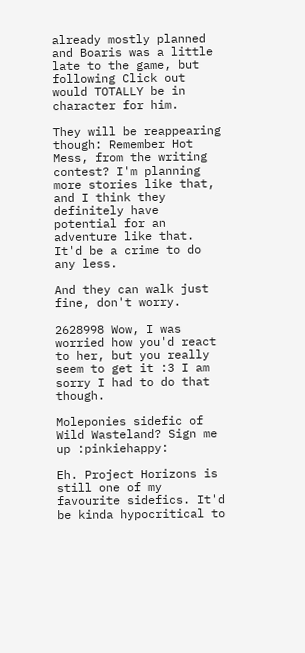already mostly planned and Boaris was a little late to the game, but following Click out would TOTALLY be in character for him.

They will be reappearing though: Remember Hot Mess, from the writing contest? I'm planning more stories like that, and I think they definitely have potential for an adventure like that. It'd be a crime to do any less.

And they can walk just fine, don't worry.

2628998 Wow, I was worried how you'd react to her, but you really seem to get it :3 I am sorry I had to do that though.

Moleponies sidefic of Wild Wasteland? Sign me up :pinkiehappy:

Eh. Project Horizons is still one of my favourite sidefics. It'd be kinda hypocritical to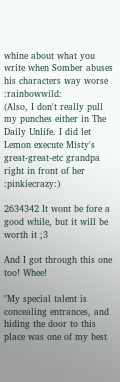whine about what you write when Somber abuses his characters way worse :rainbowwild:
(Also, I don't really pull my punches either in The Daily Unlife. I did let Lemon execute Misty's great-great-etc grandpa right in front of her :pinkiecrazy:)

2634342 It wont be fore a good while, but it will be worth it ;3

And I got through this one too! Whee!

"My special talent is concealing entrances, and hiding the door to this place was one of my best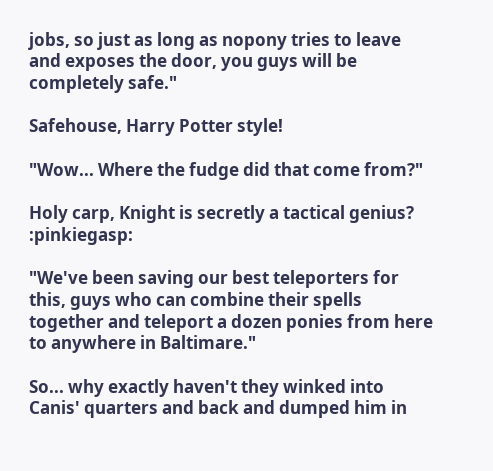jobs, so just as long as nopony tries to leave and exposes the door, you guys will be completely safe."

Safehouse, Harry Potter style!

"Wow... Where the fudge did that come from?"

Holy carp, Knight is secretly a tactical genius? :pinkiegasp:

"We've been saving our best teleporters for this, guys who can combine their spells together and teleport a dozen ponies from here to anywhere in Baltimare."

So... why exactly haven't they winked into Canis' quarters and back and dumped him in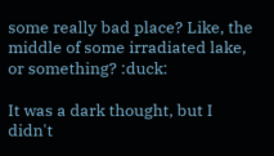some really bad place? Like, the middle of some irradiated lake, or something? :duck:

It was a dark thought, but I didn't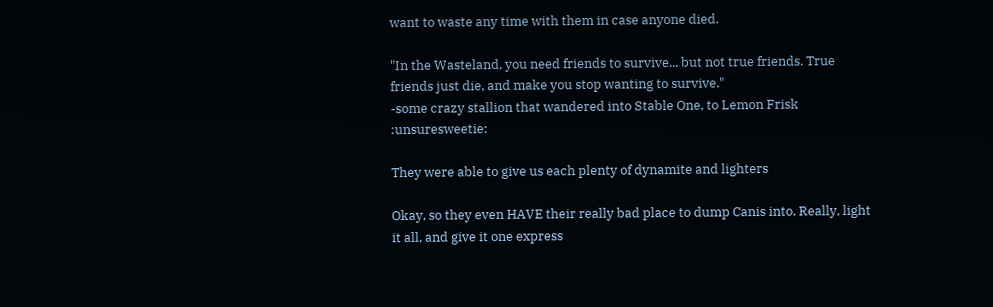want to waste any time with them in case anyone died.

"In the Wasteland, you need friends to survive... but not true friends. True friends just die, and make you stop wanting to survive."
-some crazy stallion that wandered into Stable One, to Lemon Frisk :unsuresweetie:

They were able to give us each plenty of dynamite and lighters

Okay, so they even HAVE their really bad place to dump Canis into. Really, light it all, and give it one express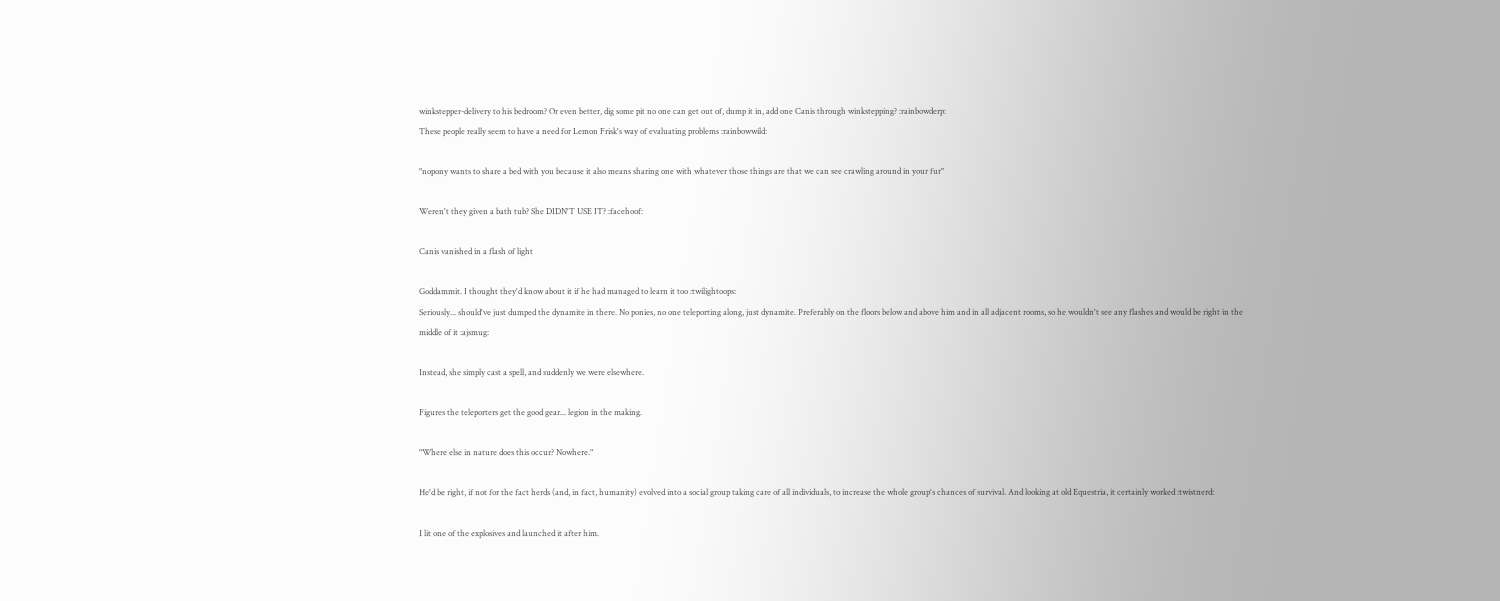winkstepper-delivery to his bedroom? Or even better, dig some pit no one can get out of, dump it in, add one Canis through winkstepping? :rainbowderp:
These people really seem to have a need for Lemon Frisk's way of evaluating problems :rainbowwild:

"nopony wants to share a bed with you because it also means sharing one with whatever those things are that we can see crawling around in your fur"

Weren't they given a bath tub? She DIDN'T USE IT? :facehoof:

Canis vanished in a flash of light

Goddammit. I thought they'd know about it if he had managed to learn it too :twilightoops:
Seriously... should've just dumped the dynamite in there. No ponies, no one teleporting along, just dynamite. Preferably on the floors below and above him and in all adjacent rooms, so he wouldn't see any flashes and would be right in the middle of it :ajsmug:

Instead, she simply cast a spell, and suddenly we were elsewhere.

Figures the teleporters get the good gear... legion in the making.

"Where else in nature does this occur? Nowhere."

He'd be right, if not for the fact herds (and, in fact, humanity) evolved into a social group taking care of all individuals, to increase the whole group's chances of survival. And looking at old Equestria, it certainly worked :twistnerd:

I lit one of the explosives and launched it after him.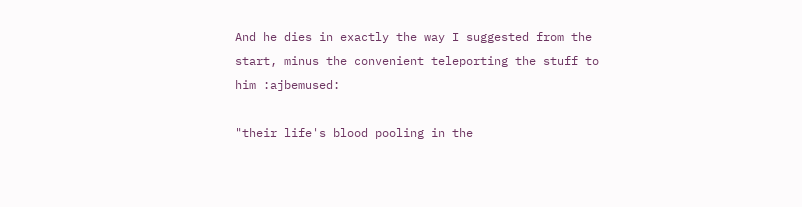And he dies in exactly the way I suggested from the start, minus the convenient teleporting the stuff to him :ajbemused:

"their life's blood pooling in the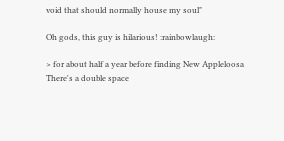void that should normally house my soul"

Oh gods, this guy is hilarious! :rainbowlaugh:

> for about half a year before finding New Appleloosa
There's a double space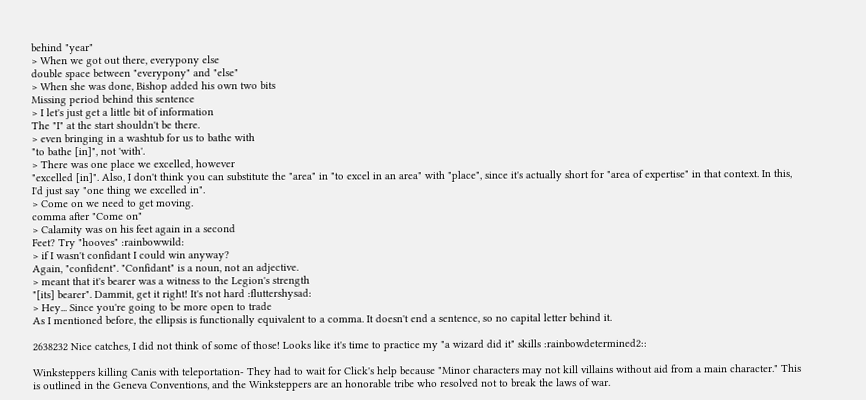behind "year"
> When we got out there, everypony else
double space between "everypony" and "else"
> When she was done, Bishop added his own two bits
Missing period behind this sentence
> I let's just get a little bit of information
The "I" at the start shouldn't be there.
> even bringing in a washtub for us to bathe with
"to bathe [in]", not 'with'.
> There was one place we excelled, however
"excelled [in]". Also, I don't think you can substitute the "area" in "to excel in an area" with "place", since it's actually short for "area of expertise" in that context. In this, I'd just say "one thing we excelled in".
> Come on we need to get moving.
comma after "Come on"
> Calamity was on his feet again in a second
Feet? Try "hooves" :rainbowwild:
> if I wasn't confidant I could win anyway?
Again, "confident". "Confidant" is a noun, not an adjective.
> meant that it's bearer was a witness to the Legion's strength
"[its] bearer". Dammit, get it right! It's not hard :fluttershysad:
> Hey... Since you're going to be more open to trade
As I mentioned before, the ellipsis is functionally equivalent to a comma. It doesn't end a sentence, so no capital letter behind it.

2638232 Nice catches, I did not think of some of those! Looks like it's time to practice my "a wizard did it" skills :rainbowdetermined2::

Winksteppers killing Canis with teleportation- They had to wait for Click's help because "Minor characters may not kill villains without aid from a main character." This is outlined in the Geneva Conventions, and the Winksteppers are an honorable tribe who resolved not to break the laws of war.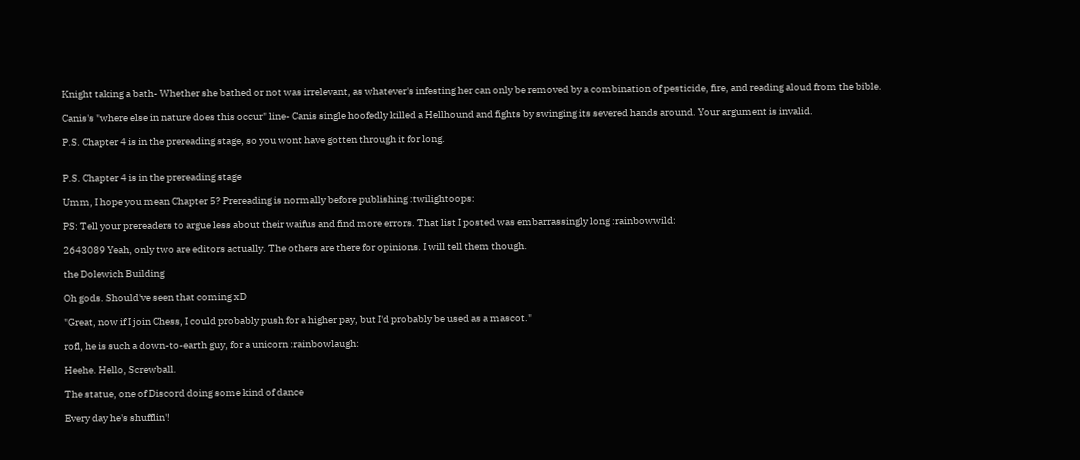Knight taking a bath- Whether she bathed or not was irrelevant, as whatever's infesting her can only be removed by a combination of pesticide, fire, and reading aloud from the bible.

Canis's "where else in nature does this occur" line- Canis single hoofedly killed a Hellhound and fights by swinging its severed hands around. Your argument is invalid.

P.S. Chapter 4 is in the prereading stage, so you wont have gotten through it for long.


P.S. Chapter 4 is in the prereading stage

Umm, I hope you mean Chapter 5? Prereading is normally before publishing :twilightoops:

PS: Tell your prereaders to argue less about their waifus and find more errors. That list I posted was embarrassingly long :rainbowwild:

2643089 Yeah, only two are editors actually. The others are there for opinions. I will tell them though.

the Dolewich Building

Oh gods. Should've seen that coming xD

"Great, now if I join Chess, I could probably push for a higher pay, but I'd probably be used as a mascot."

rofl, he is such a down-to-earth guy, for a unicorn :rainbowlaugh:

Heehe. Hello, Screwball.

The statue, one of Discord doing some kind of dance

Every day he's shufflin'!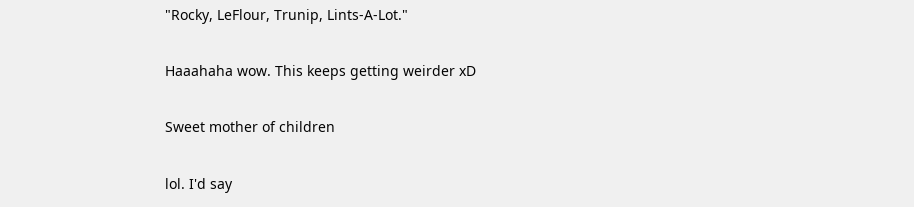"Rocky, LeFlour, Trunip, Lints-A-Lot."

Haaahaha wow. This keeps getting weirder xD

Sweet mother of children

lol. I'd say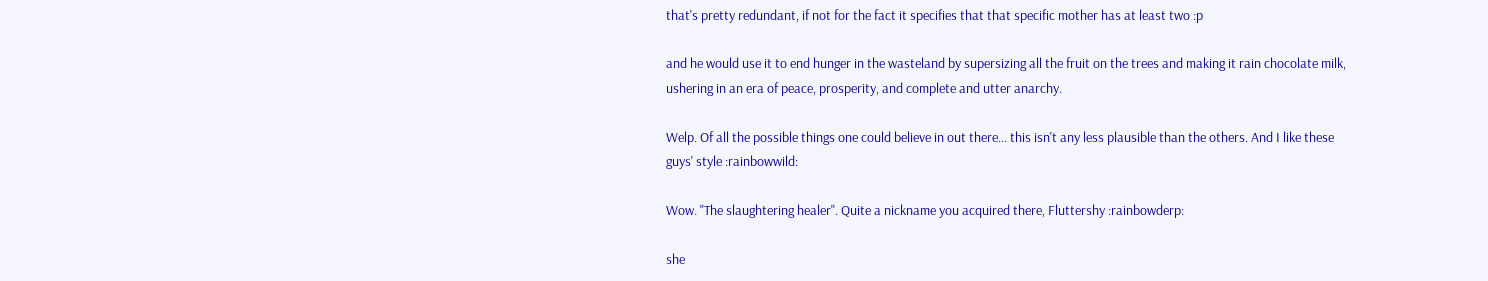that's pretty redundant, if not for the fact it specifies that that specific mother has at least two :p

and he would use it to end hunger in the wasteland by supersizing all the fruit on the trees and making it rain chocolate milk, ushering in an era of peace, prosperity, and complete and utter anarchy.

Welp. Of all the possible things one could believe in out there... this isn't any less plausible than the others. And I like these guys' style :rainbowwild:

Wow. "The slaughtering healer". Quite a nickname you acquired there, Fluttershy :rainbowderp:

she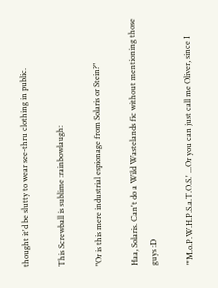thought it'd be slutty to wear see-thru clothing in public.

This Screwball is sublime :rainbowlaugh:

"Or is this mere industrial espionage from Solaris or Stein?"

Haa, Solaris. Can't do a Wild Wastelands fic without mentioning those guys :D

"'M.o.P.W.H.P.S.a.T.O.S.' ...Or you can just call me Oliver, since I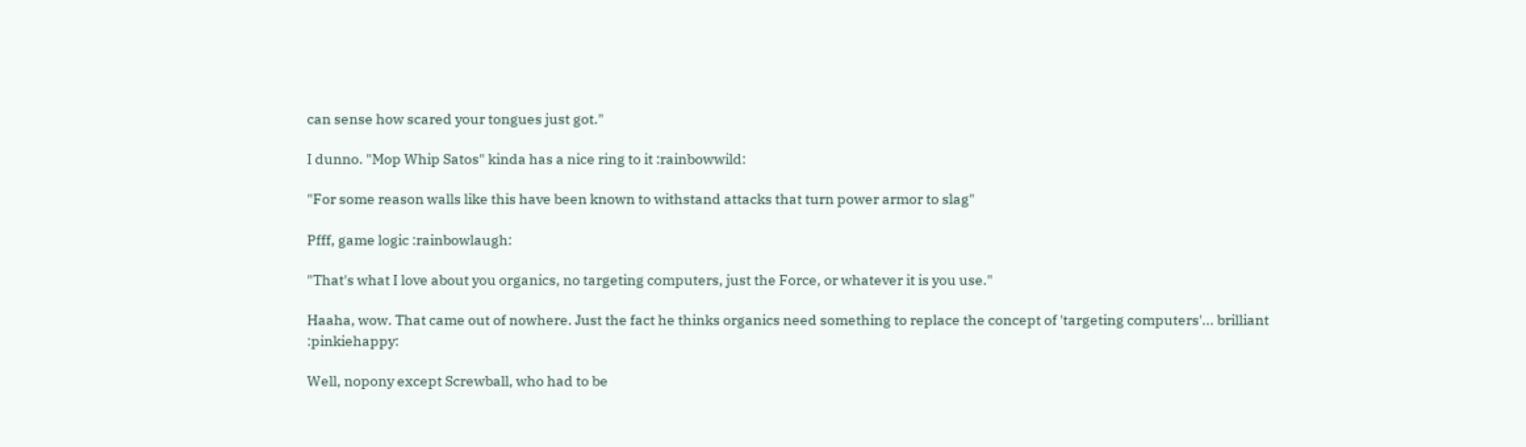can sense how scared your tongues just got."

I dunno. "Mop Whip Satos" kinda has a nice ring to it :rainbowwild:

"For some reason walls like this have been known to withstand attacks that turn power armor to slag"

Pfff, game logic :rainbowlaugh:

"That's what I love about you organics, no targeting computers, just the Force, or whatever it is you use."

Haaha, wow. That came out of nowhere. Just the fact he thinks organics need something to replace the concept of 'targeting computers'... brilliant :pinkiehappy:

Well, nopony except Screwball, who had to be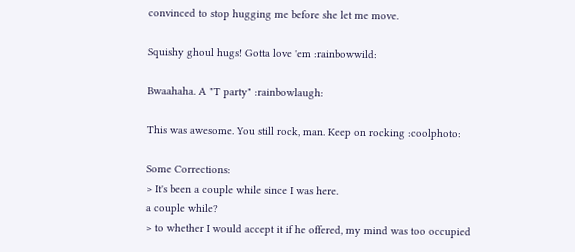convinced to stop hugging me before she let me move.

Squishy ghoul hugs! Gotta love 'em :rainbowwild:

Bwaahaha. A "T party" :rainbowlaugh:

This was awesome. You still rock, man. Keep on rocking :coolphoto:

Some Corrections:
> It's been a couple while since I was here.
a couple while?
> to whether I would accept it if he offered, my mind was too occupied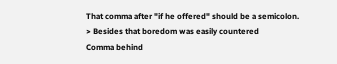That comma after "if he offered" should be a semicolon.
> Besides that boredom was easily countered
Comma behind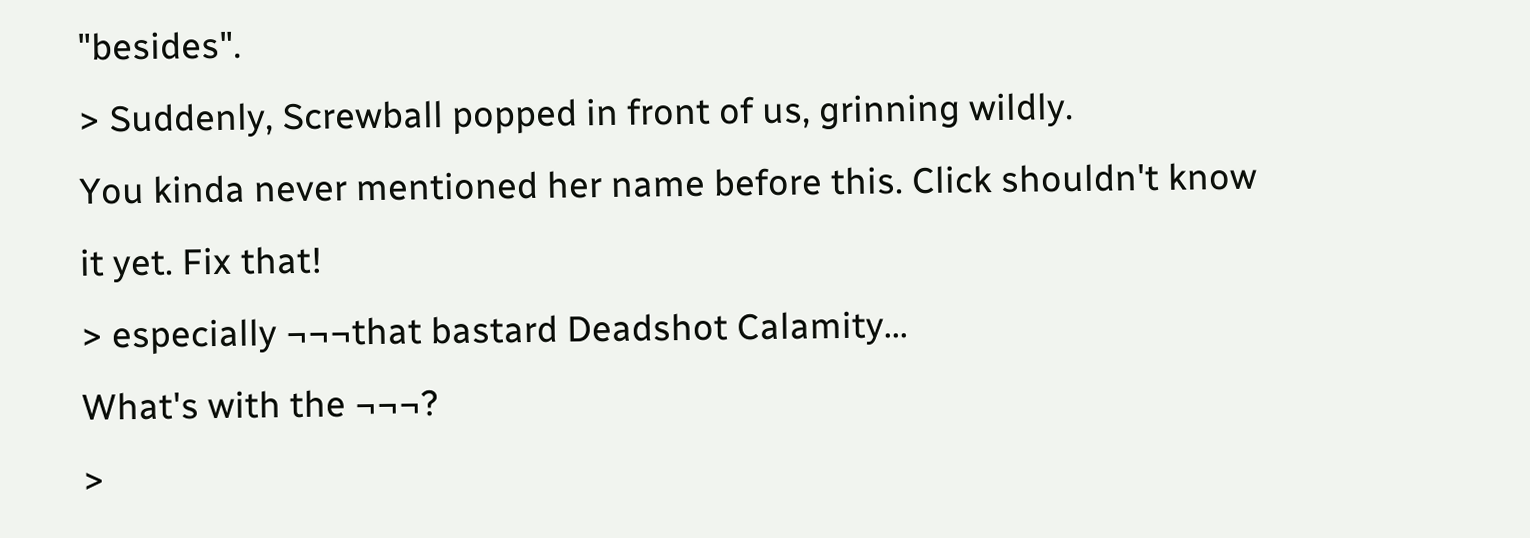"besides".
> Suddenly, Screwball popped in front of us, grinning wildly.
You kinda never mentioned her name before this. Click shouldn't know it yet. Fix that!
> especially ¬¬¬that bastard Deadshot Calamity...
What's with the ¬¬¬?
>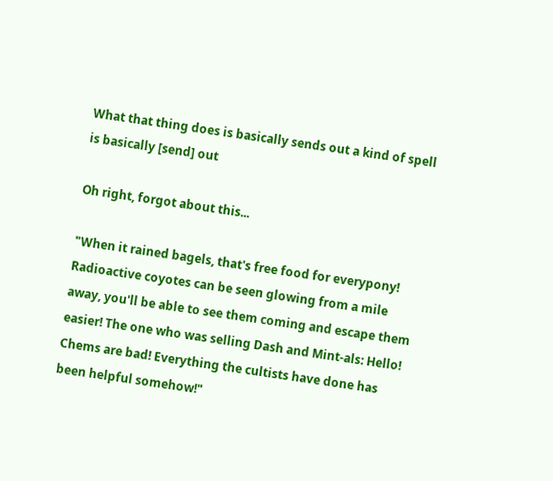What that thing does is basically sends out a kind of spell
is basically [send] out

Oh right, forgot about this...

"When it rained bagels, that's free food for everypony! Radioactive coyotes can be seen glowing from a mile away, you'll be able to see them coming and escape them easier! The one who was selling Dash and Mint-als: Hello! Chems are bad! Everything the cultists have done has been helpful somehow!"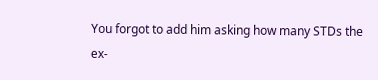You forgot to add him asking how many STDs the ex-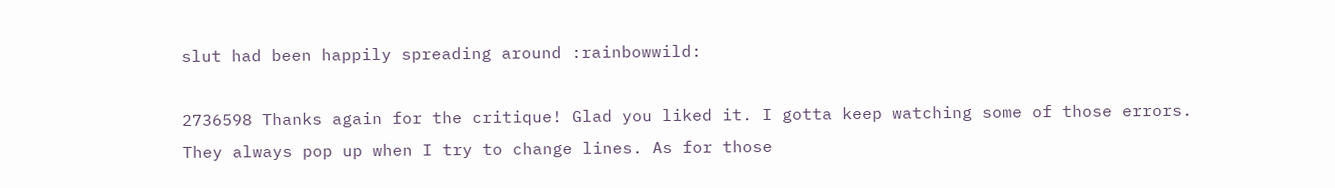slut had been happily spreading around :rainbowwild:

2736598 Thanks again for the critique! Glad you liked it. I gotta keep watching some of those errors. They always pop up when I try to change lines. As for those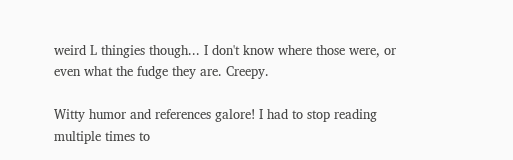weird L thingies though... I don't know where those were, or even what the fudge they are. Creepy.

Witty humor and references galore! I had to stop reading multiple times to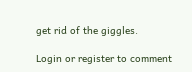get rid of the giggles.

Login or register to comment